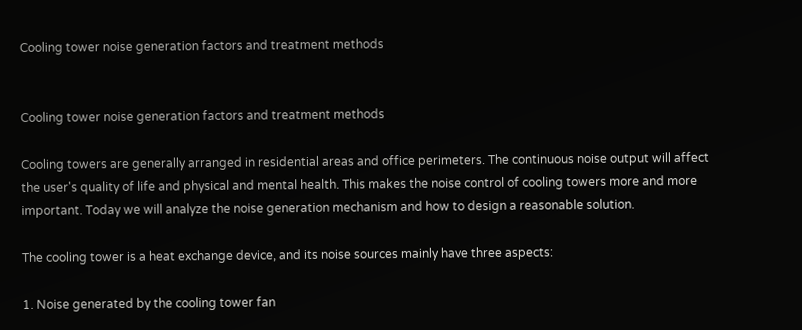Cooling tower noise generation factors and treatment methods


Cooling tower noise generation factors and treatment methods

Cooling towers are generally arranged in residential areas and office perimeters. The continuous noise output will affect the user's quality of life and physical and mental health. This makes the noise control of cooling towers more and more important. Today we will analyze the noise generation mechanism and how to design a reasonable solution.

The cooling tower is a heat exchange device, and its noise sources mainly have three aspects:

1. Noise generated by the cooling tower fan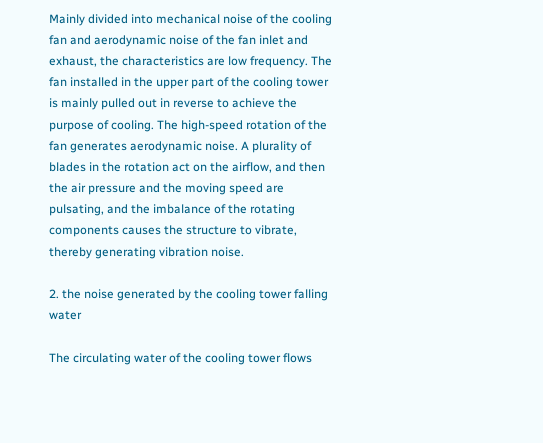Mainly divided into mechanical noise of the cooling fan and aerodynamic noise of the fan inlet and exhaust, the characteristics are low frequency. The fan installed in the upper part of the cooling tower is mainly pulled out in reverse to achieve the purpose of cooling. The high-speed rotation of the fan generates aerodynamic noise. A plurality of blades in the rotation act on the airflow, and then the air pressure and the moving speed are pulsating, and the imbalance of the rotating components causes the structure to vibrate, thereby generating vibration noise.

2. the noise generated by the cooling tower falling water

The circulating water of the cooling tower flows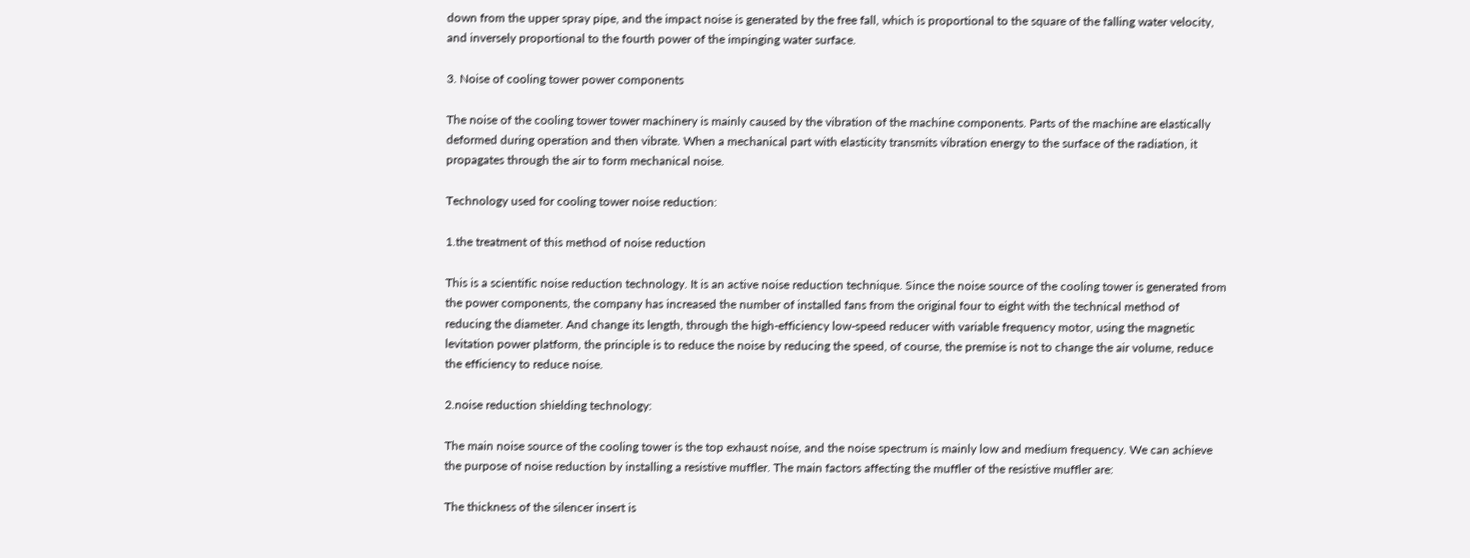down from the upper spray pipe, and the impact noise is generated by the free fall, which is proportional to the square of the falling water velocity, and inversely proportional to the fourth power of the impinging water surface.

3. Noise of cooling tower power components

The noise of the cooling tower tower machinery is mainly caused by the vibration of the machine components. Parts of the machine are elastically deformed during operation and then vibrate. When a mechanical part with elasticity transmits vibration energy to the surface of the radiation, it propagates through the air to form mechanical noise.

Technology used for cooling tower noise reduction:

1.the treatment of this method of noise reduction

This is a scientific noise reduction technology. It is an active noise reduction technique. Since the noise source of the cooling tower is generated from the power components, the company has increased the number of installed fans from the original four to eight with the technical method of reducing the diameter. And change its length, through the high-efficiency low-speed reducer with variable frequency motor, using the magnetic levitation power platform, the principle is to reduce the noise by reducing the speed, of course, the premise is not to change the air volume, reduce the efficiency to reduce noise.

2.noise reduction shielding technology:

The main noise source of the cooling tower is the top exhaust noise, and the noise spectrum is mainly low and medium frequency. We can achieve the purpose of noise reduction by installing a resistive muffler. The main factors affecting the muffler of the resistive muffler are:

The thickness of the silencer insert is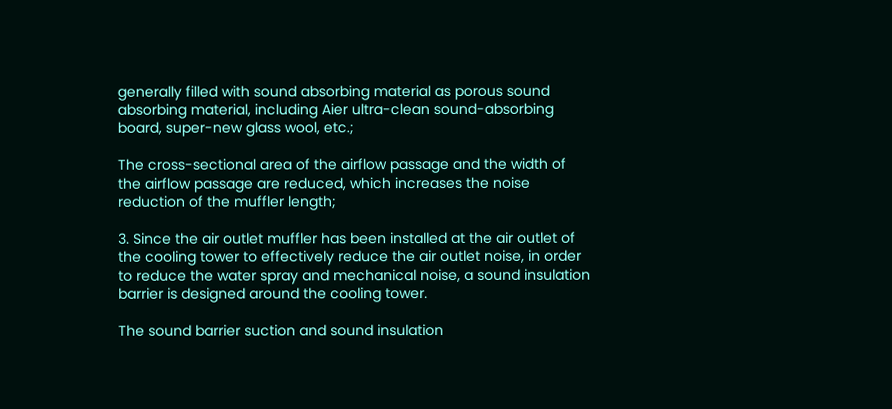generally filled with sound absorbing material as porous sound absorbing material, including Aier ultra-clean sound-absorbing board, super-new glass wool, etc.;

The cross-sectional area of the airflow passage and the width of the airflow passage are reduced, which increases the noise reduction of the muffler length;

3. Since the air outlet muffler has been installed at the air outlet of the cooling tower to effectively reduce the air outlet noise, in order to reduce the water spray and mechanical noise, a sound insulation barrier is designed around the cooling tower.

The sound barrier suction and sound insulation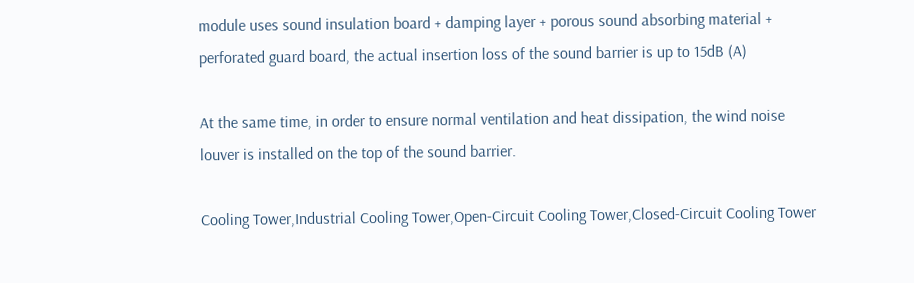module uses sound insulation board + damping layer + porous sound absorbing material + perforated guard board, the actual insertion loss of the sound barrier is up to 15dB (A)

At the same time, in order to ensure normal ventilation and heat dissipation, the wind noise louver is installed on the top of the sound barrier.

Cooling Tower,Industrial Cooling Tower,Open-Circuit Cooling Tower,Closed-Circuit Cooling Tower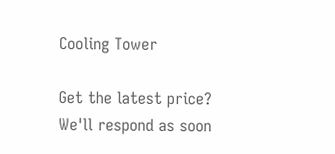Cooling Tower

Get the latest price? We'll respond as soon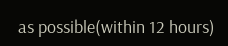as possible(within 12 hours)